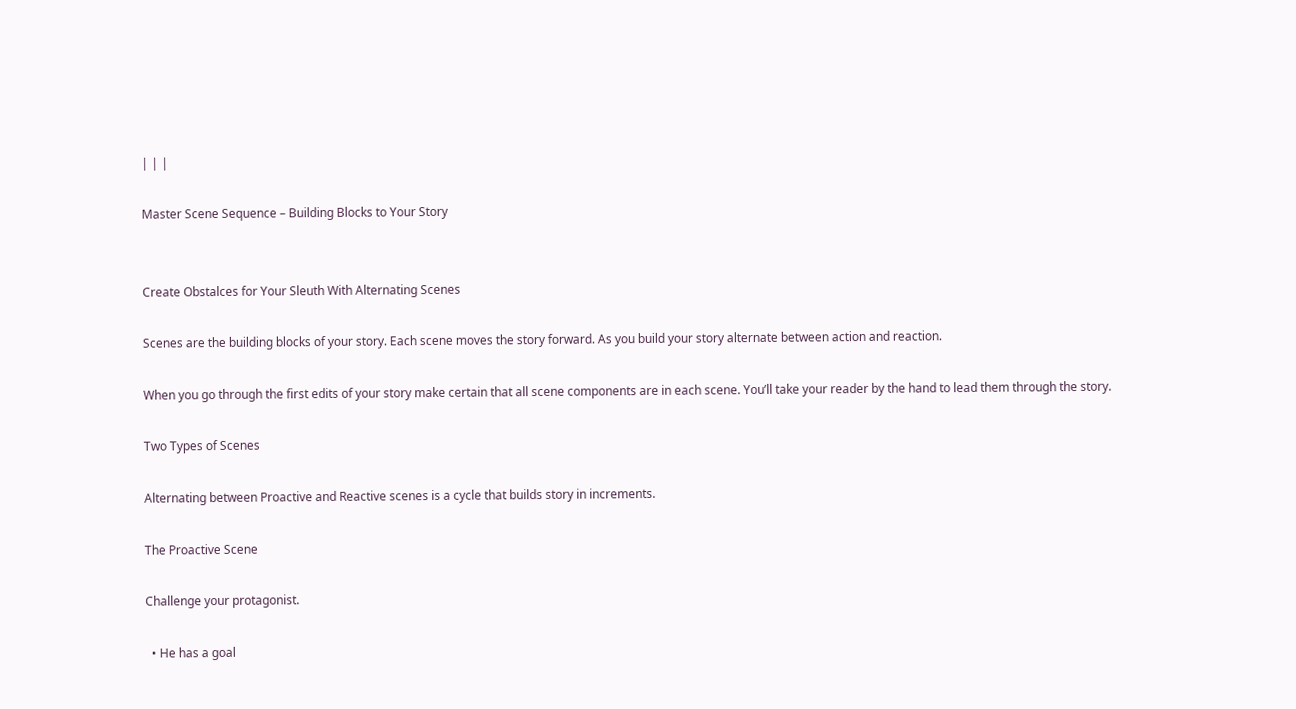| | |

Master Scene Sequence – Building Blocks to Your Story


Create Obstalces for Your Sleuth With Alternating Scenes

Scenes are the building blocks of your story. Each scene moves the story forward. As you build your story alternate between action and reaction.

When you go through the first edits of your story make certain that all scene components are in each scene. You’ll take your reader by the hand to lead them through the story.

Two Types of Scenes

Alternating between Proactive and Reactive scenes is a cycle that builds story in increments.

The Proactive Scene

Challenge your protagonist.

  • He has a goal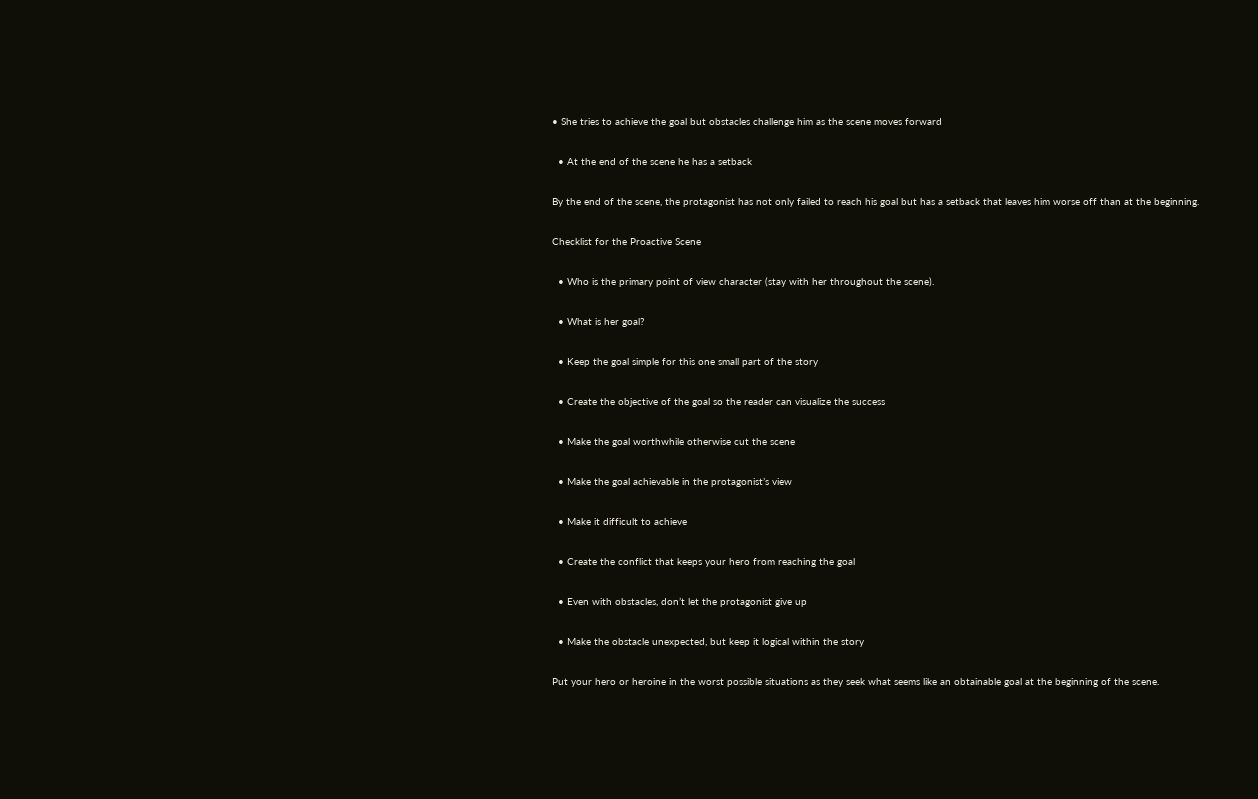• She tries to achieve the goal but obstacles challenge him as the scene moves forward

  • At the end of the scene he has a setback

By the end of the scene, the protagonist has not only failed to reach his goal but has a setback that leaves him worse off than at the beginning.

Checklist for the Proactive Scene

  • Who is the primary point of view character (stay with her throughout the scene).

  • What is her goal?

  • Keep the goal simple for this one small part of the story

  • Create the objective of the goal so the reader can visualize the success

  • Make the goal worthwhile otherwise cut the scene

  • Make the goal achievable in the protagonist’s view

  • Make it difficult to achieve

  • Create the conflict that keeps your hero from reaching the goal

  • Even with obstacles, don’t let the protagonist give up

  • Make the obstacle unexpected, but keep it logical within the story

Put your hero or heroine in the worst possible situations as they seek what seems like an obtainable goal at the beginning of the scene.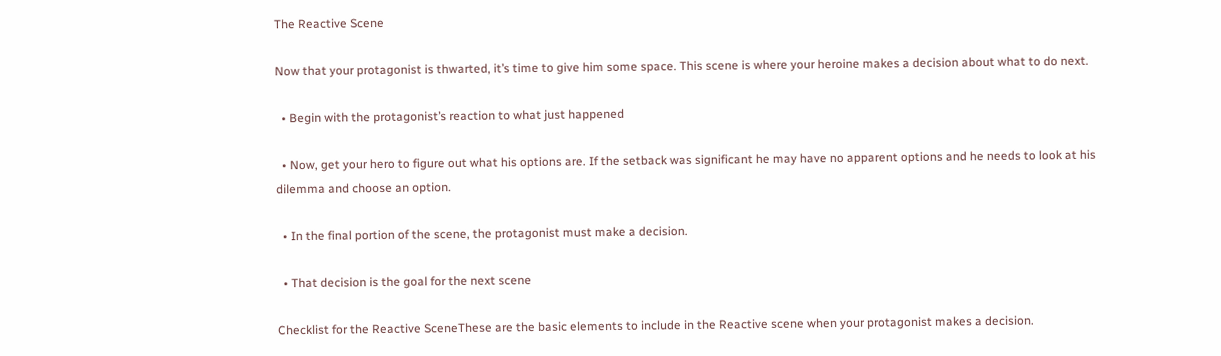The Reactive Scene

Now that your protagonist is thwarted, it’s time to give him some space. This scene is where your heroine makes a decision about what to do next.

  • Begin with the protagonist’s reaction to what just happened

  • Now, get your hero to figure out what his options are. If the setback was significant he may have no apparent options and he needs to look at his dilemma and choose an option.

  • In the final portion of the scene, the protagonist must make a decision.

  • That decision is the goal for the next scene

Checklist for the Reactive SceneThese are the basic elements to include in the Reactive scene when your protagonist makes a decision.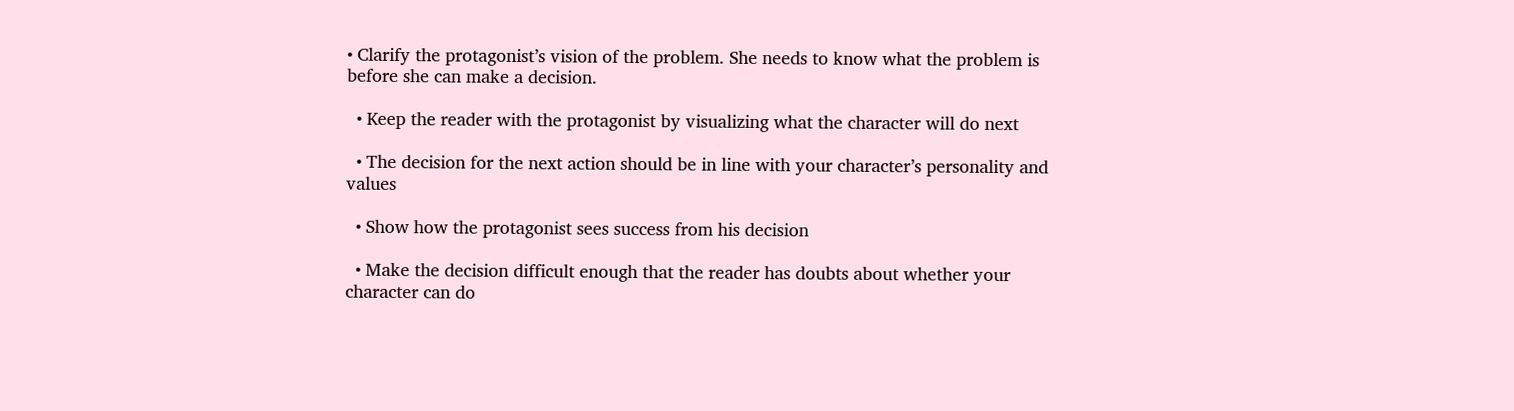• Clarify the protagonist’s vision of the problem. She needs to know what the problem is before she can make a decision.

  • Keep the reader with the protagonist by visualizing what the character will do next

  • The decision for the next action should be in line with your character’s personality and values

  • Show how the protagonist sees success from his decision

  • Make the decision difficult enough that the reader has doubts about whether your character can do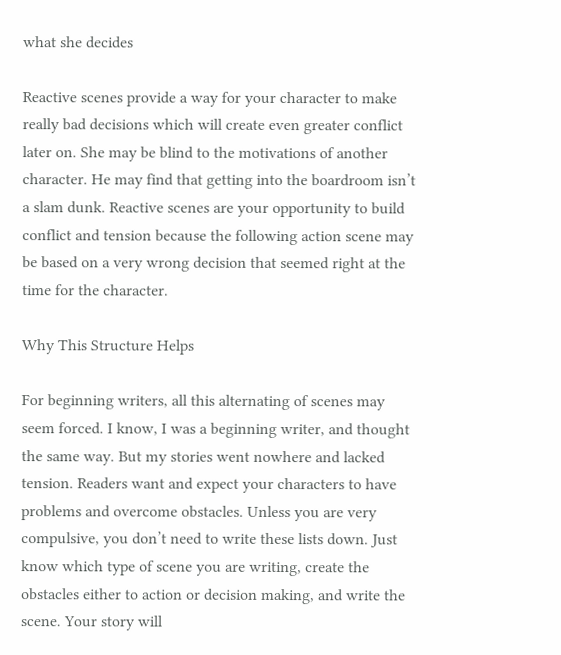what she decides

Reactive scenes provide a way for your character to make really bad decisions which will create even greater conflict later on. She may be blind to the motivations of another character. He may find that getting into the boardroom isn’t a slam dunk. Reactive scenes are your opportunity to build conflict and tension because the following action scene may be based on a very wrong decision that seemed right at the time for the character.

Why This Structure Helps

For beginning writers, all this alternating of scenes may seem forced. I know, I was a beginning writer, and thought the same way. But my stories went nowhere and lacked tension. Readers want and expect your characters to have problems and overcome obstacles. Unless you are very compulsive, you don’t need to write these lists down. Just know which type of scene you are writing, create the obstacles either to action or decision making, and write the scene. Your story will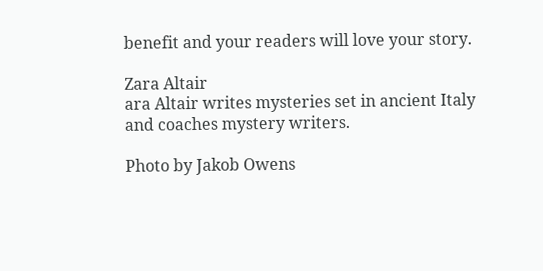benefit and your readers will love your story.

Zara Altair
ara Altair writes mysteries set in ancient Italy and coaches mystery writers.

Photo by Jakob Owens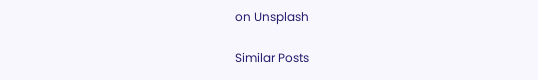on Unsplash

Similar Posts